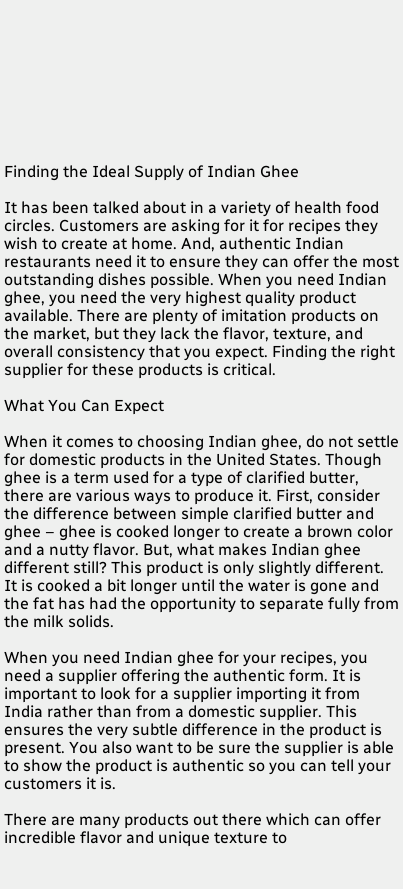Finding the Ideal Supply of Indian Ghee

It has been talked about in a variety of health food circles. Customers are asking for it for recipes they wish to create at home. And, authentic Indian restaurants need it to ensure they can offer the most outstanding dishes possible. When you need Indian ghee, you need the very highest quality product available. There are plenty of imitation products on the market, but they lack the flavor, texture, and overall consistency that you expect. Finding the right supplier for these products is critical.

What You Can Expect

When it comes to choosing Indian ghee, do not settle for domestic products in the United States. Though ghee is a term used for a type of clarified butter, there are various ways to produce it. First, consider the difference between simple clarified butter and ghee – ghee is cooked longer to create a brown color and a nutty flavor. But, what makes Indian ghee different still? This product is only slightly different. It is cooked a bit longer until the water is gone and the fat has had the opportunity to separate fully from the milk solids.

When you need Indian ghee for your recipes, you need a supplier offering the authentic form. It is important to look for a supplier importing it from India rather than from a domestic supplier. This ensures the very subtle difference in the product is present. You also want to be sure the supplier is able to show the product is authentic so you can tell your customers it is.

There are many products out there which can offer incredible flavor and unique texture to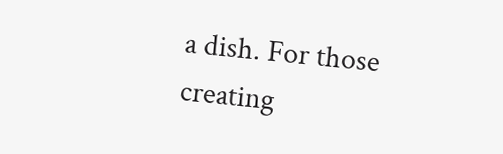a dish. For those creating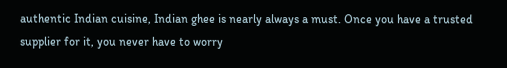authentic Indian cuisine, Indian ghee is nearly always a must. Once you have a trusted supplier for it, you never have to worry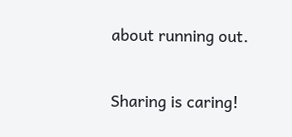about running out.

Sharing is caring!